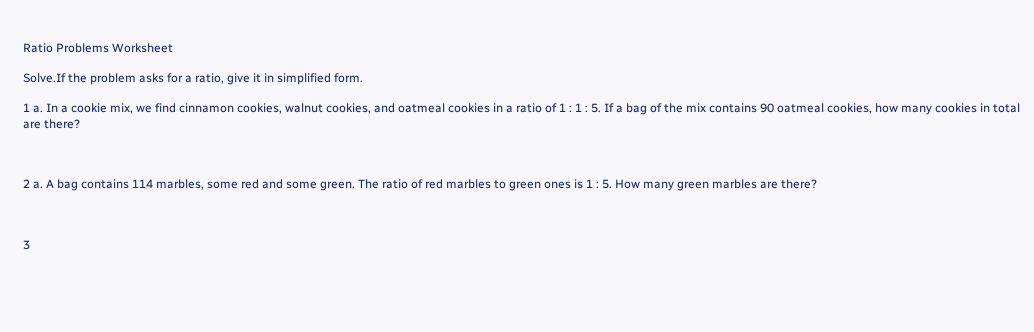Ratio Problems Worksheet

Solve.If the problem asks for a ratio, give it in simplified form.

1 a. In a cookie mix, we find cinnamon cookies, walnut cookies, and oatmeal cookies in a ratio of 1 : 1 : 5. If a bag of the mix contains 90 oatmeal cookies, how many cookies in total are there?



2 a. A bag contains 114 marbles, some red and some green. The ratio of red marbles to green ones is 1 : 5. How many green marbles are there?



3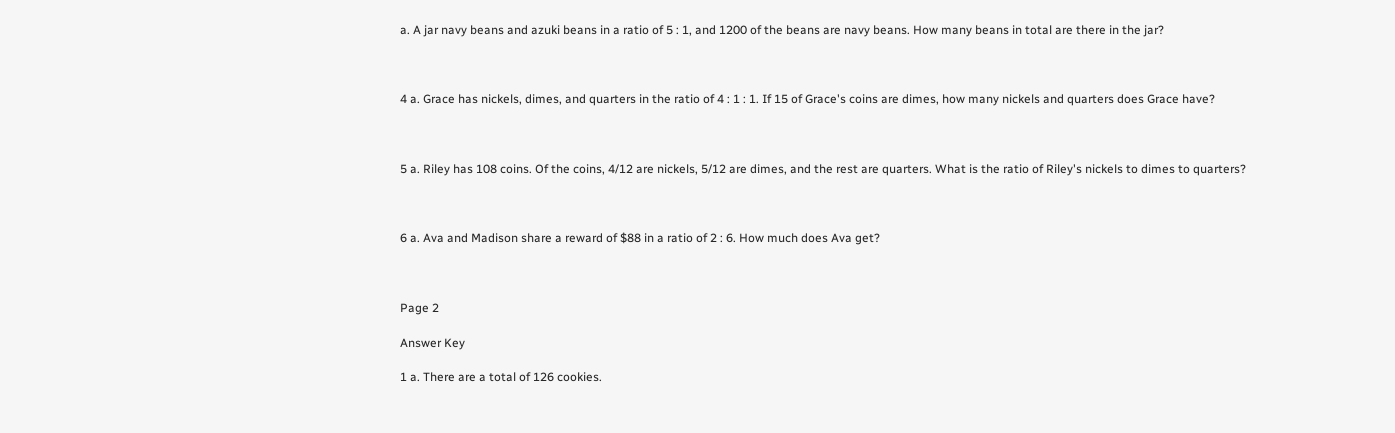a. A jar navy beans and azuki beans in a ratio of 5 : 1, and 1200 of the beans are navy beans. How many beans in total are there in the jar?



4 a. Grace has nickels, dimes, and quarters in the ratio of 4 : 1 : 1. If 15 of Grace's coins are dimes, how many nickels and quarters does Grace have?



5 a. Riley has 108 coins. Of the coins, 4/12 are nickels, 5/12 are dimes, and the rest are quarters. What is the ratio of Riley's nickels to dimes to quarters?



6 a. Ava and Madison share a reward of $88 in a ratio of 2 : 6. How much does Ava get?



Page 2

Answer Key

1 a. There are a total of 126 cookies.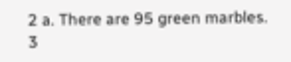2 a. There are 95 green marbles.
3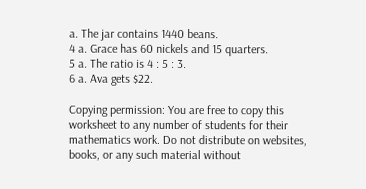a. The jar contains 1440 beans.
4 a. Grace has 60 nickels and 15 quarters.
5 a. The ratio is 4 : 5 : 3.
6 a. Ava gets $22.

Copying permission: You are free to copy this worksheet to any number of students for their mathematics work. Do not distribute on websites, books, or any such material without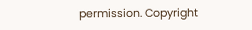permission. Copyright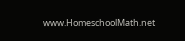www.HomeschoolMath.net